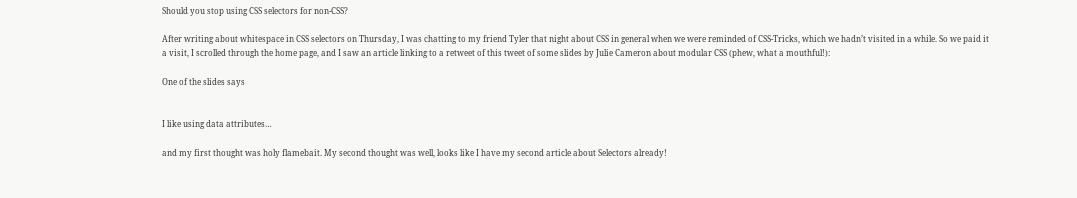Should you stop using CSS selectors for non-CSS?

After writing about whitespace in CSS selectors on Thursday, I was chatting to my friend Tyler that night about CSS in general when we were reminded of CSS-Tricks, which we hadn’t visited in a while. So we paid it a visit, I scrolled through the home page, and I saw an article linking to a retweet of this tweet of some slides by Julie Cameron about modular CSS (phew, what a mouthful!):

One of the slides says


I like using data attributes…

and my first thought was holy flamebait. My second thought was well, looks like I have my second article about Selectors already!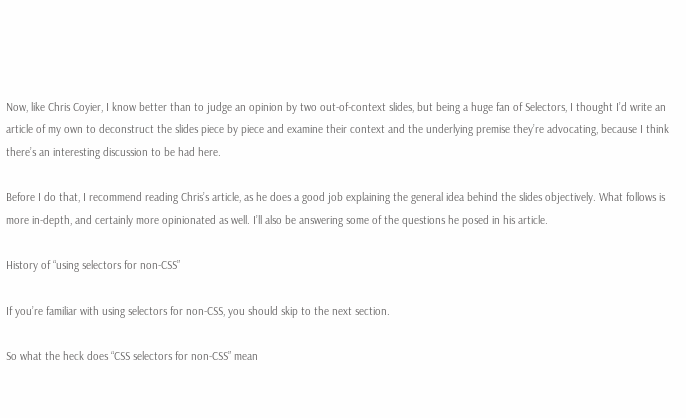Now, like Chris Coyier, I know better than to judge an opinion by two out-of-context slides, but being a huge fan of Selectors, I thought I’d write an article of my own to deconstruct the slides piece by piece and examine their context and the underlying premise they’re advocating, because I think there’s an interesting discussion to be had here.

Before I do that, I recommend reading Chris’s article, as he does a good job explaining the general idea behind the slides objectively. What follows is more in-depth, and certainly more opinionated as well. I’ll also be answering some of the questions he posed in his article.

History of “using selectors for non-CSS”

If you’re familiar with using selectors for non-CSS, you should skip to the next section.

So what the heck does “CSS selectors for non-CSS” mean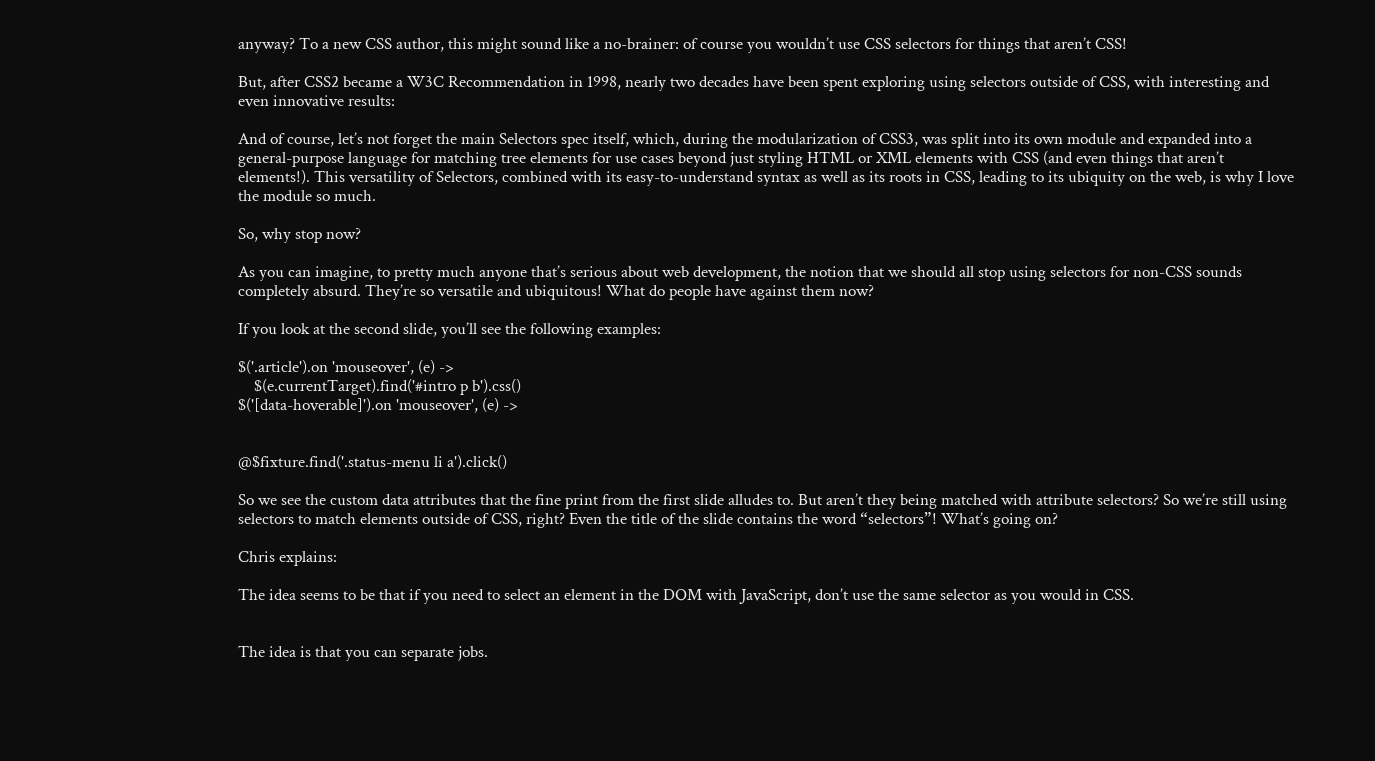anyway? To a new CSS author, this might sound like a no-brainer: of course you wouldn’t use CSS selectors for things that aren’t CSS!

But, after CSS2 became a W3C Recommendation in 1998, nearly two decades have been spent exploring using selectors outside of CSS, with interesting and even innovative results:

And of course, let’s not forget the main Selectors spec itself, which, during the modularization of CSS3, was split into its own module and expanded into a general-purpose language for matching tree elements for use cases beyond just styling HTML or XML elements with CSS (and even things that aren’t elements!). This versatility of Selectors, combined with its easy-to-understand syntax as well as its roots in CSS, leading to its ubiquity on the web, is why I love the module so much.

So, why stop now?

As you can imagine, to pretty much anyone that’s serious about web development, the notion that we should all stop using selectors for non-CSS sounds completely absurd. They’re so versatile and ubiquitous! What do people have against them now?

If you look at the second slide, you’ll see the following examples:

$('.article').on 'mouseover', (e) ->
    $(e.currentTarget).find('#intro p b').css()
$('[data-hoverable]').on 'mouseover', (e) ->


@$fixture.find('.status-menu li a').click()

So we see the custom data attributes that the fine print from the first slide alludes to. But aren’t they being matched with attribute selectors? So we’re still using selectors to match elements outside of CSS, right? Even the title of the slide contains the word “selectors”! What’s going on?

Chris explains:

The idea seems to be that if you need to select an element in the DOM with JavaScript, don’t use the same selector as you would in CSS.


The idea is that you can separate jobs.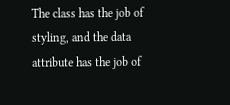The class has the job of styling, and the data attribute has the job of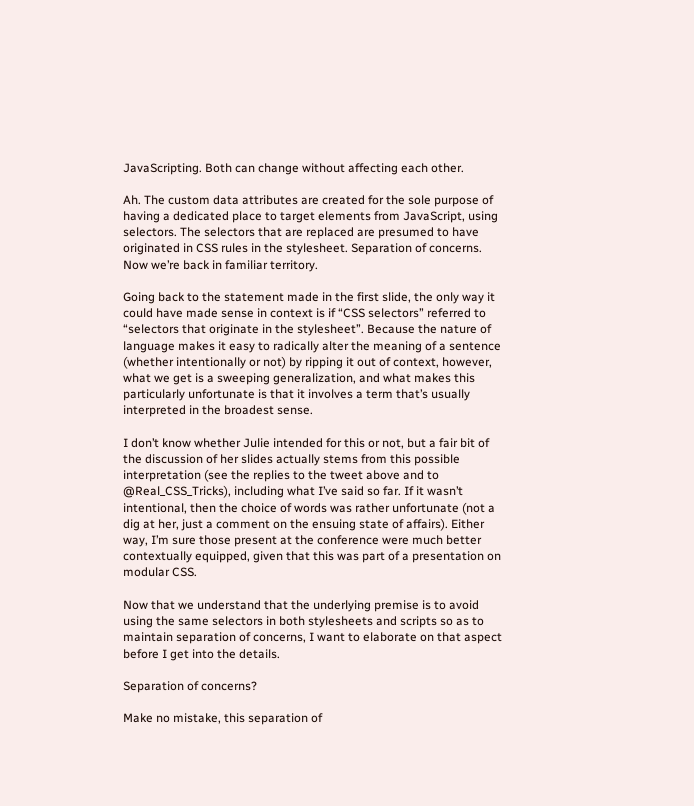JavaScripting. Both can change without affecting each other.

Ah. The custom data attributes are created for the sole purpose of having a dedicated place to target elements from JavaScript, using selectors. The selectors that are replaced are presumed to have originated in CSS rules in the stylesheet. Separation of concerns. Now we’re back in familiar territory.

Going back to the statement made in the first slide, the only way it could have made sense in context is if “CSS selectors” referred to “selectors that originate in the stylesheet”. Because the nature of language makes it easy to radically alter the meaning of a sentence (whether intentionally or not) by ripping it out of context, however, what we get is a sweeping generalization, and what makes this particularly unfortunate is that it involves a term that’s usually interpreted in the broadest sense.

I don’t know whether Julie intended for this or not, but a fair bit of the discussion of her slides actually stems from this possible interpretation (see the replies to the tweet above and to @Real_CSS_Tricks), including what I’ve said so far. If it wasn’t intentional, then the choice of words was rather unfortunate (not a dig at her, just a comment on the ensuing state of affairs). Either way, I’m sure those present at the conference were much better contextually equipped, given that this was part of a presentation on modular CSS.

Now that we understand that the underlying premise is to avoid using the same selectors in both stylesheets and scripts so as to maintain separation of concerns, I want to elaborate on that aspect before I get into the details.

Separation of concerns?

Make no mistake, this separation of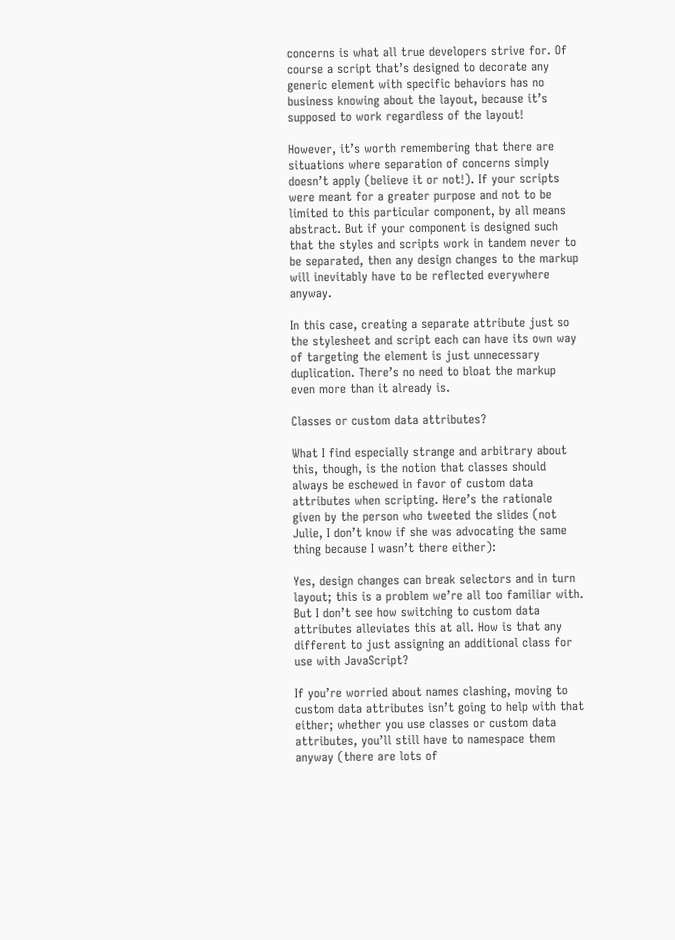concerns is what all true developers strive for. Of course a script that’s designed to decorate any generic element with specific behaviors has no business knowing about the layout, because it’s supposed to work regardless of the layout!

However, it’s worth remembering that there are situations where separation of concerns simply doesn’t apply (believe it or not!). If your scripts were meant for a greater purpose and not to be limited to this particular component, by all means abstract. But if your component is designed such that the styles and scripts work in tandem never to be separated, then any design changes to the markup will inevitably have to be reflected everywhere anyway.

In this case, creating a separate attribute just so the stylesheet and script each can have its own way of targeting the element is just unnecessary duplication. There’s no need to bloat the markup even more than it already is.

Classes or custom data attributes?

What I find especially strange and arbitrary about this, though, is the notion that classes should always be eschewed in favor of custom data attributes when scripting. Here’s the rationale given by the person who tweeted the slides (not Julie, I don’t know if she was advocating the same thing because I wasn’t there either):

Yes, design changes can break selectors and in turn layout; this is a problem we’re all too familiar with. But I don’t see how switching to custom data attributes alleviates this at all. How is that any different to just assigning an additional class for use with JavaScript?

If you’re worried about names clashing, moving to custom data attributes isn’t going to help with that either; whether you use classes or custom data attributes, you’ll still have to namespace them anyway (there are lots of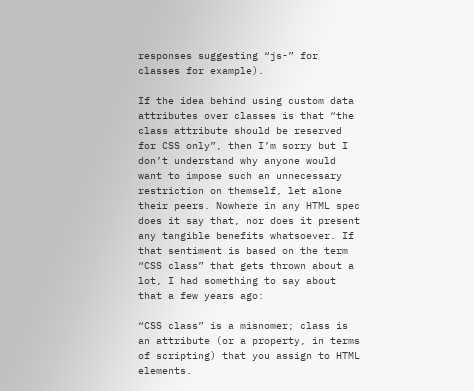responses suggesting “js-” for classes for example).

If the idea behind using custom data attributes over classes is that “the class attribute should be reserved for CSS only”, then I’m sorry but I don’t understand why anyone would want to impose such an unnecessary restriction on themself, let alone their peers. Nowhere in any HTML spec does it say that, nor does it present any tangible benefits whatsoever. If that sentiment is based on the term “CSS class” that gets thrown about a lot, I had something to say about that a few years ago:

“CSS class” is a misnomer; class is an attribute (or a property, in terms of scripting) that you assign to HTML elements.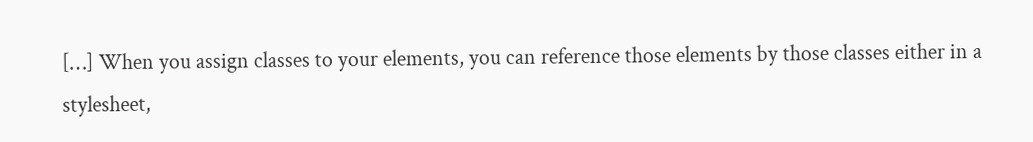[…] When you assign classes to your elements, you can reference those elements by those classes either in a stylesheet,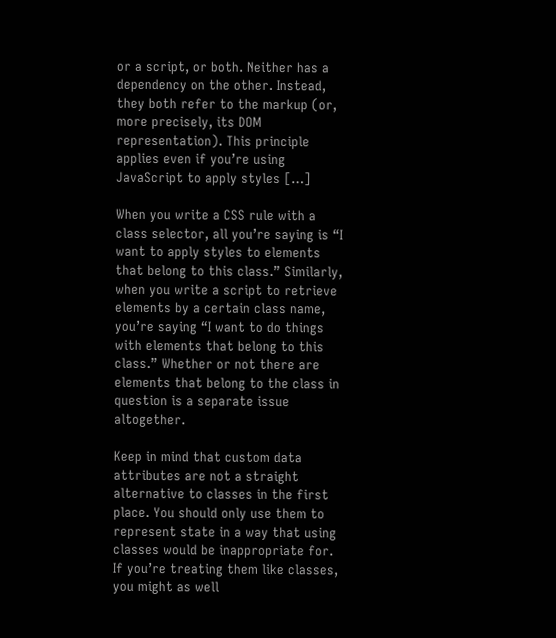or a script, or both. Neither has a dependency on the other. Instead, they both refer to the markup (or, more precisely, its DOM representation). This principle applies even if you’re using JavaScript to apply styles […]

When you write a CSS rule with a class selector, all you’re saying is “I want to apply styles to elements that belong to this class.” Similarly, when you write a script to retrieve elements by a certain class name, you’re saying “I want to do things with elements that belong to this class.” Whether or not there are elements that belong to the class in question is a separate issue altogether.

Keep in mind that custom data attributes are not a straight alternative to classes in the first place. You should only use them to represent state in a way that using classes would be inappropriate for. If you’re treating them like classes, you might as well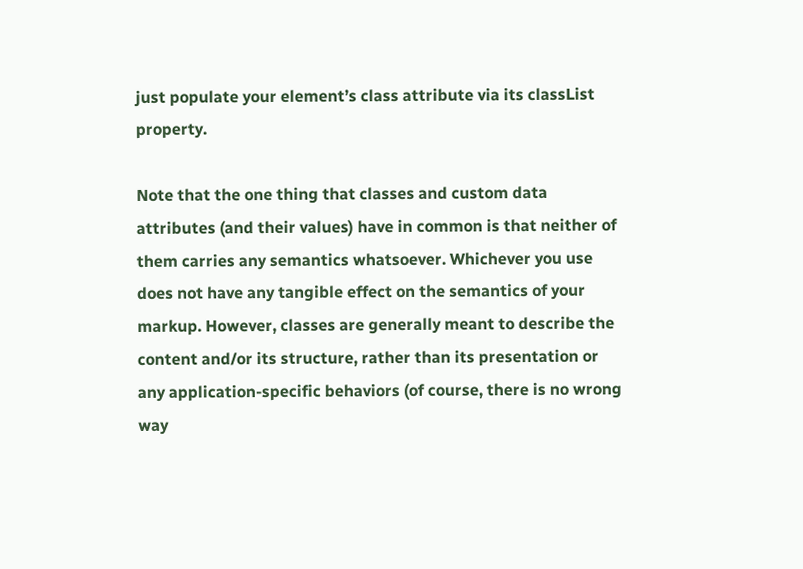just populate your element’s class attribute via its classList property.

Note that the one thing that classes and custom data attributes (and their values) have in common is that neither of them carries any semantics whatsoever. Whichever you use does not have any tangible effect on the semantics of your markup. However, classes are generally meant to describe the content and/or its structure, rather than its presentation or any application-specific behaviors (of course, there is no wrong way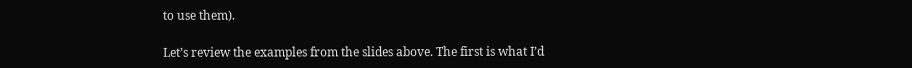to use them).

Let’s review the examples from the slides above. The first is what I’d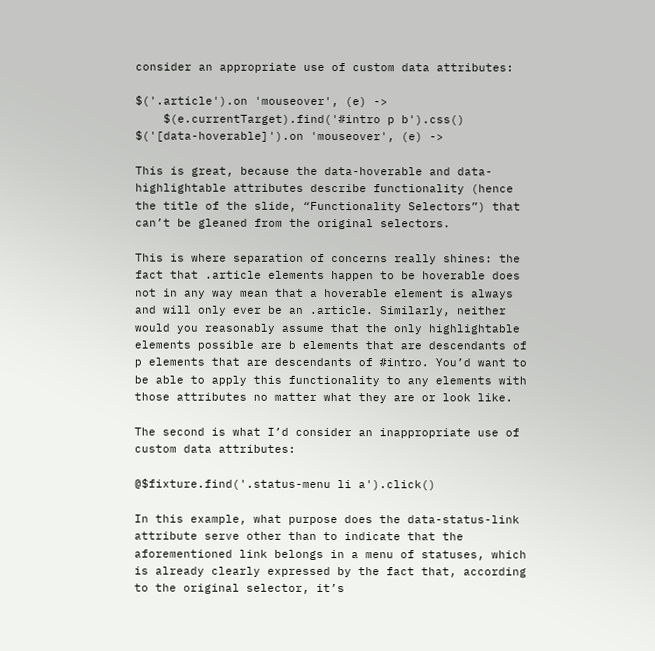consider an appropriate use of custom data attributes:

$('.article').on 'mouseover', (e) ->
    $(e.currentTarget).find('#intro p b').css()
$('[data-hoverable]').on 'mouseover', (e) ->

This is great, because the data-hoverable and data-highlightable attributes describe functionality (hence the title of the slide, “Functionality Selectors”) that can’t be gleaned from the original selectors.

This is where separation of concerns really shines: the fact that .article elements happen to be hoverable does not in any way mean that a hoverable element is always and will only ever be an .article. Similarly, neither would you reasonably assume that the only highlightable elements possible are b elements that are descendants of p elements that are descendants of #intro. You’d want to be able to apply this functionality to any elements with those attributes no matter what they are or look like.

The second is what I’d consider an inappropriate use of custom data attributes:

@$fixture.find('.status-menu li a').click()

In this example, what purpose does the data-status-link attribute serve other than to indicate that the aforementioned link belongs in a menu of statuses, which is already clearly expressed by the fact that, according to the original selector, it’s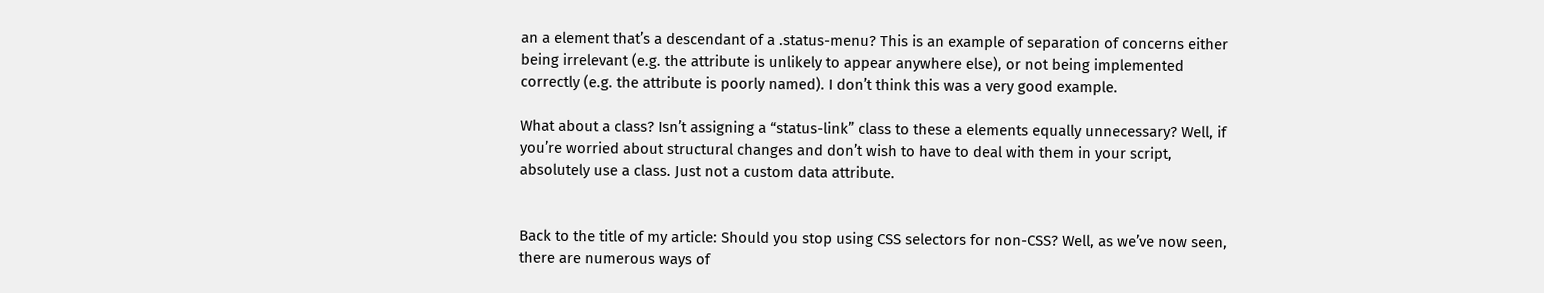an a element that’s a descendant of a .status-menu? This is an example of separation of concerns either being irrelevant (e.g. the attribute is unlikely to appear anywhere else), or not being implemented correctly (e.g. the attribute is poorly named). I don’t think this was a very good example.

What about a class? Isn’t assigning a “status-link” class to these a elements equally unnecessary? Well, if you’re worried about structural changes and don’t wish to have to deal with them in your script, absolutely use a class. Just not a custom data attribute.


Back to the title of my article: Should you stop using CSS selectors for non-CSS? Well, as we’ve now seen, there are numerous ways of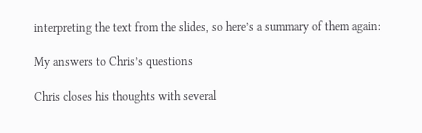interpreting the text from the slides, so here’s a summary of them again:

My answers to Chris’s questions

Chris closes his thoughts with several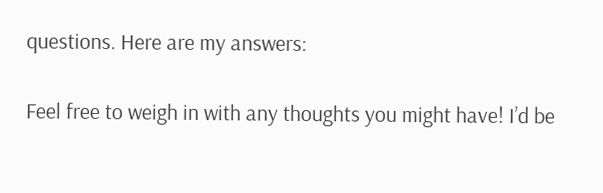questions. Here are my answers:

Feel free to weigh in with any thoughts you might have! I’d be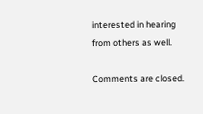interested in hearing from others as well.

Comments are closed.